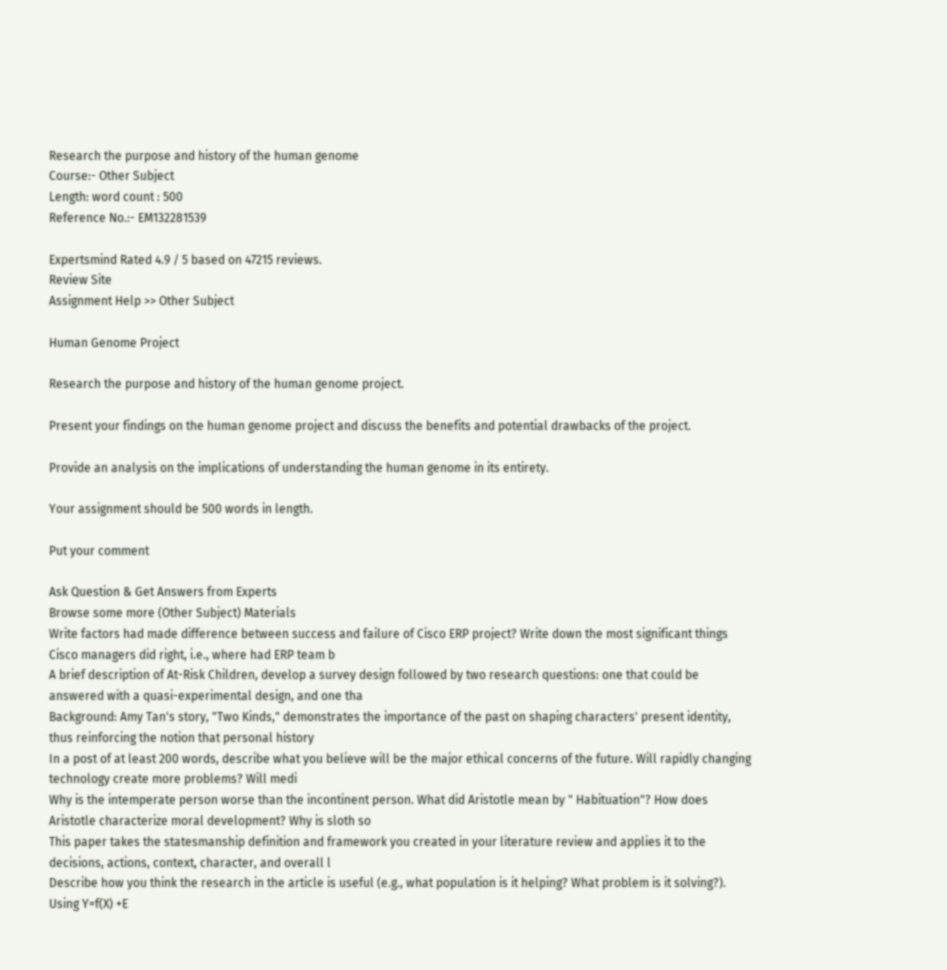Research the purpose and history of the human genome
Course:- Other Subject
Length: word count : 500
Reference No.:- EM132281539

Expertsmind Rated 4.9 / 5 based on 47215 reviews.
Review Site
Assignment Help >> Other Subject

Human Genome Project

Research the purpose and history of the human genome project.

Present your findings on the human genome project and discuss the benefits and potential drawbacks of the project.

Provide an analysis on the implications of understanding the human genome in its entirety.

Your assignment should be 500 words in length.

Put your comment

Ask Question & Get Answers from Experts
Browse some more (Other Subject) Materials
Write factors had made difference between success and failure of Cisco ERP project? Write down the most significant things Cisco managers did right, i.e., where had ERP team b
A brief description of At-Risk Children, develop a survey design followed by two research questions: one that could be answered with a quasi-experimental design, and one tha
Background: Amy Tan's story, "Two Kinds," demonstrates the importance of the past on shaping characters' present identity, thus reinforcing the notion that personal history
In a post of at least 200 words, describe what you believe will be the major ethical concerns of the future. Will rapidly changing technology create more problems? Will medi
Why is the intemperate person worse than the incontinent person. What did Aristotle mean by " Habituation"? How does Aristotle characterize moral development? Why is sloth so
This paper takes the statesmanship definition and framework you created in your literature review and applies it to the decisions, actions, context, character, and overall l
Describe how you think the research in the article is useful (e.g., what population is it helping? What problem is it solving?). Using Y=f(X) +E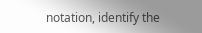notation, identify the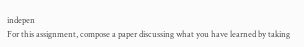indepen
For this assignment, compose a paper discussing what you have learned by taking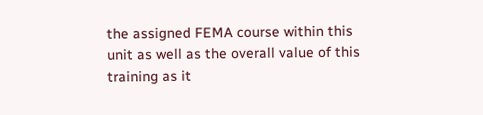the assigned FEMA course within this unit as well as the overall value of this training as it